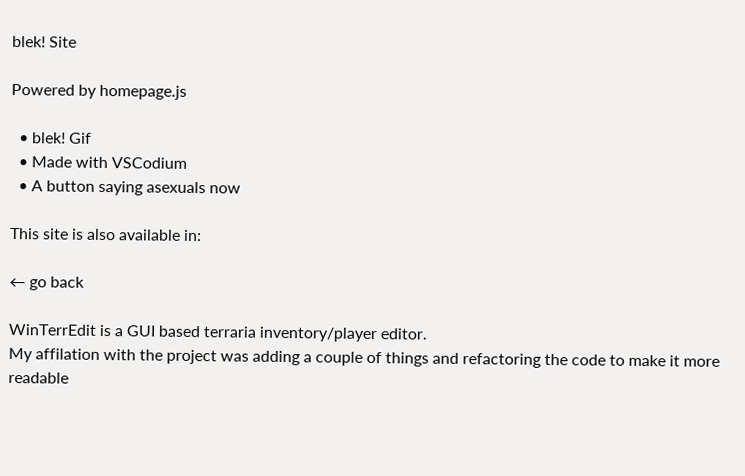blek! Site

Powered by homepage.js

  • blek! Gif
  • Made with VSCodium
  • A button saying asexuals now

This site is also available in:

← go back

WinTerrEdit is a GUI based terraria inventory/player editor.
My affilation with the project was adding a couple of things and refactoring the code to make it more readable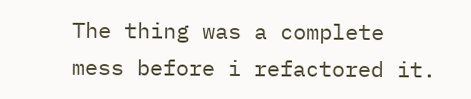The thing was a complete mess before i refactored it.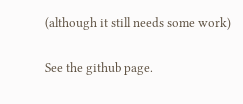(although it still needs some work)

See the github page.